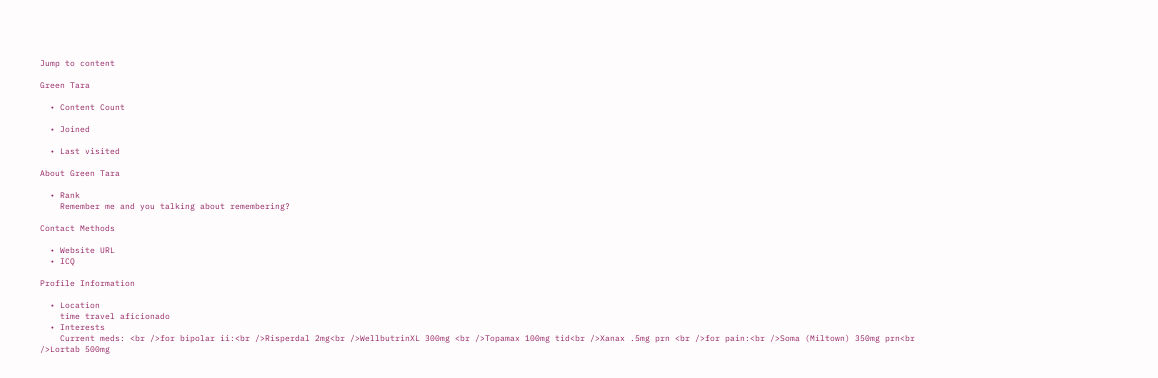Jump to content

Green Tara

  • Content Count

  • Joined

  • Last visited

About Green Tara

  • Rank
    Remember me and you talking about remembering?

Contact Methods

  • Website URL
  • ICQ

Profile Information

  • Location
    time travel aficionado
  • Interests
    Current meds: <br />for bipolar ii:<br />Risperdal 2mg<br />WellbutrinXL 300mg <br />Topamax 100mg tid<br />Xanax .5mg prn <br />for pain:<br />Soma (Miltown) 350mg prn<br />Lortab 500mg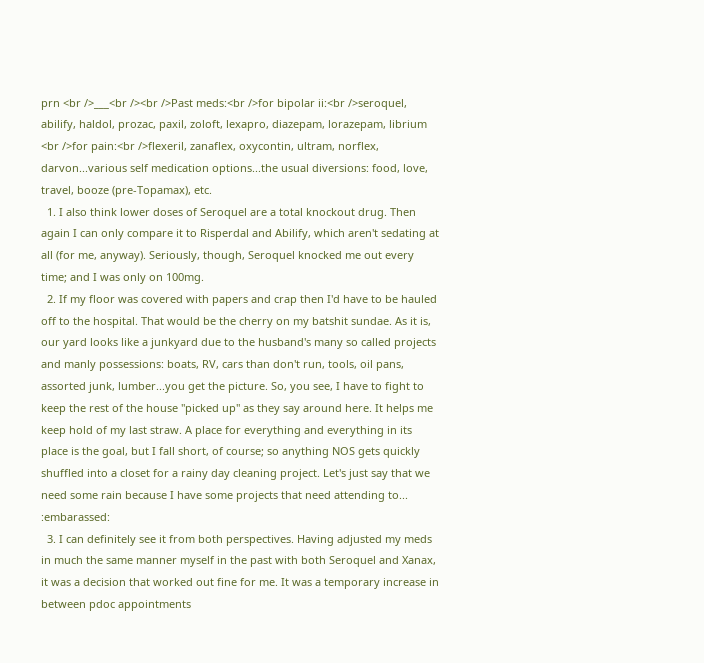prn <br />___<br /><br />Past meds:<br />for bipolar ii:<br />seroquel, abilify, haldol, prozac, paxil, zoloft, lexapro, diazepam, lorazepam, librium <br />for pain:<br />flexeril, zanaflex, oxycontin, ultram, norflex, darvon...various self medication options...the usual diversions: food, love, travel, booze (pre-Topamax), etc.
  1. I also think lower doses of Seroquel are a total knockout drug. Then again I can only compare it to Risperdal and Abilify, which aren't sedating at all (for me, anyway). Seriously, though, Seroquel knocked me out every time; and I was only on 100mg.
  2. If my floor was covered with papers and crap then I'd have to be hauled off to the hospital. That would be the cherry on my batshit sundae. As it is, our yard looks like a junkyard due to the husband's many so called projects and manly possessions: boats, RV, cars than don't run, tools, oil pans, assorted junk, lumber...you get the picture. So, you see, I have to fight to keep the rest of the house "picked up" as they say around here. It helps me keep hold of my last straw. A place for everything and everything in its place is the goal, but I fall short, of course; so anything NOS gets quickly shuffled into a closet for a rainy day cleaning project. Let's just say that we need some rain because I have some projects that need attending to... :embarassed:
  3. I can definitely see it from both perspectives. Having adjusted my meds in much the same manner myself in the past with both Seroquel and Xanax, it was a decision that worked out fine for me. It was a temporary increase in between pdoc appointments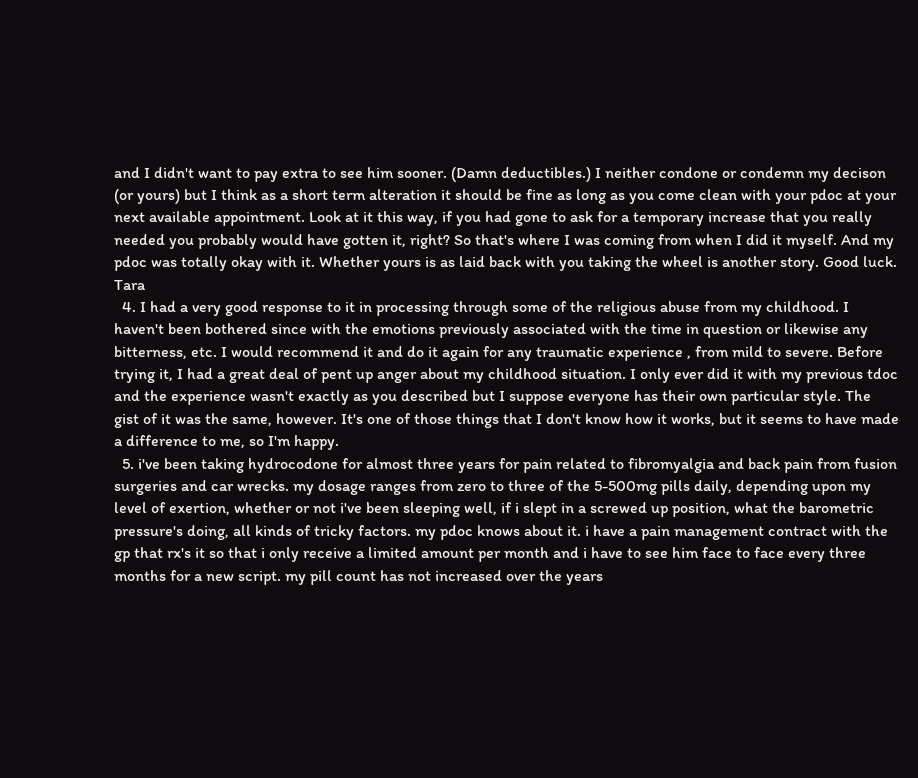and I didn't want to pay extra to see him sooner. (Damn deductibles.) I neither condone or condemn my decison (or yours) but I think as a short term alteration it should be fine as long as you come clean with your pdoc at your next available appointment. Look at it this way, if you had gone to ask for a temporary increase that you really needed you probably would have gotten it, right? So that's where I was coming from when I did it myself. And my pdoc was totally okay with it. Whether yours is as laid back with you taking the wheel is another story. Good luck. Tara
  4. I had a very good response to it in processing through some of the religious abuse from my childhood. I haven't been bothered since with the emotions previously associated with the time in question or likewise any bitterness, etc. I would recommend it and do it again for any traumatic experience , from mild to severe. Before trying it, I had a great deal of pent up anger about my childhood situation. I only ever did it with my previous tdoc and the experience wasn't exactly as you described but I suppose everyone has their own particular style. The gist of it was the same, however. It's one of those things that I don't know how it works, but it seems to have made a difference to me, so I'm happy.
  5. i've been taking hydrocodone for almost three years for pain related to fibromyalgia and back pain from fusion surgeries and car wrecks. my dosage ranges from zero to three of the 5-500mg pills daily, depending upon my level of exertion, whether or not i've been sleeping well, if i slept in a screwed up position, what the barometric pressure's doing, all kinds of tricky factors. my pdoc knows about it. i have a pain management contract with the gp that rx's it so that i only receive a limited amount per month and i have to see him face to face every three months for a new script. my pill count has not increased over the years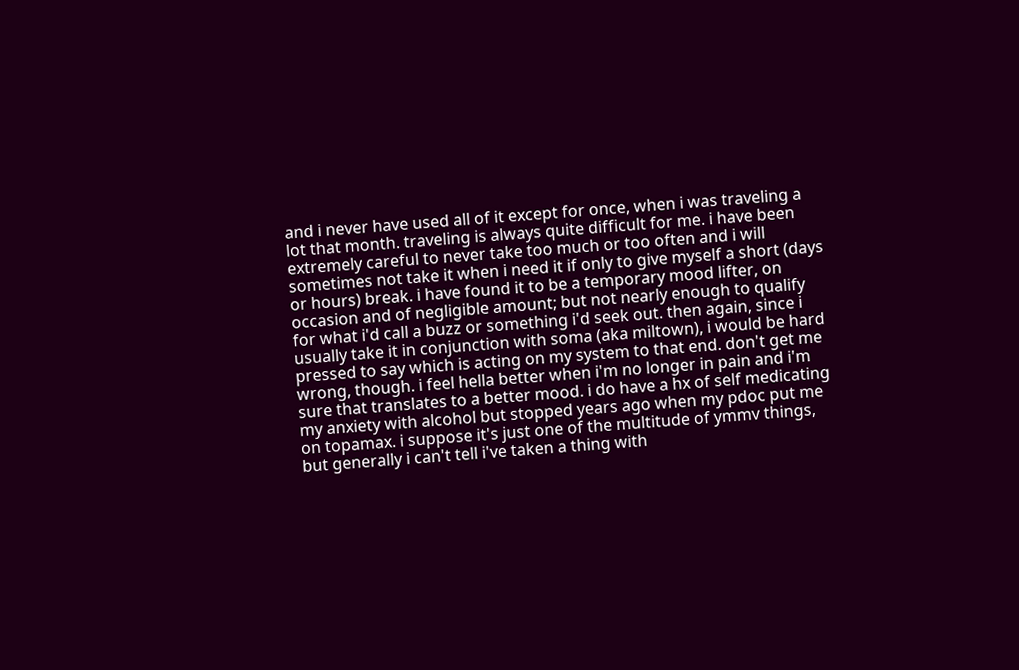and i never have used all of it except for once, when i was traveling a lot that month. traveling is always quite difficult for me. i have been extremely careful to never take too much or too often and i will sometimes not take it when i need it if only to give myself a short (days or hours) break. i have found it to be a temporary mood lifter, on occasion and of negligible amount; but not nearly enough to qualify for what i'd call a buzz or something i'd seek out. then again, since i usually take it in conjunction with soma (aka miltown), i would be hard pressed to say which is acting on my system to that end. don't get me wrong, though. i feel hella better when i'm no longer in pain and i'm sure that translates to a better mood. i do have a hx of self medicating my anxiety with alcohol but stopped years ago when my pdoc put me on topamax. i suppose it's just one of the multitude of ymmv things, but generally i can't tell i've taken a thing with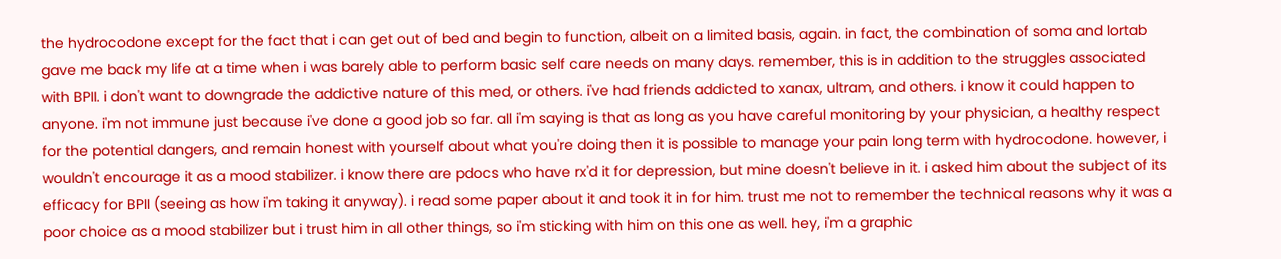the hydrocodone except for the fact that i can get out of bed and begin to function, albeit on a limited basis, again. in fact, the combination of soma and lortab gave me back my life at a time when i was barely able to perform basic self care needs on many days. remember, this is in addition to the struggles associated with BPII. i don't want to downgrade the addictive nature of this med, or others. i've had friends addicted to xanax, ultram, and others. i know it could happen to anyone. i'm not immune just because i've done a good job so far. all i'm saying is that as long as you have careful monitoring by your physician, a healthy respect for the potential dangers, and remain honest with yourself about what you're doing then it is possible to manage your pain long term with hydrocodone. however, i wouldn't encourage it as a mood stabilizer. i know there are pdocs who have rx'd it for depression, but mine doesn't believe in it. i asked him about the subject of its efficacy for BPII (seeing as how i'm taking it anyway). i read some paper about it and took it in for him. trust me not to remember the technical reasons why it was a poor choice as a mood stabilizer but i trust him in all other things, so i'm sticking with him on this one as well. hey, i'm a graphic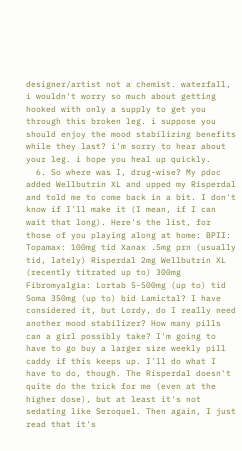designer/artist not a chemist. waterfall, i wouldn't worry so much about getting hooked with only a supply to get you through this broken leg. i suppose you should enjoy the mood stabilizing benefits while they last? i'm sorry to hear about your leg. i hope you heal up quickly.
  6. So where was I, drug-wise? My pdoc added Wellbutrin XL and upped my Risperdal and told me to come back in a bit. I don't know if I'll make it (I mean, if I can wait that long). Here's the list, for those of you playing along at home: BPII: Topamax: 100mg tid Xanax .5mg prn (usually tid, lately) Risperdal 2mg Wellbutrin XL (recently titrated up to) 300mg Fibromyalgia: Lortab 5-500mg (up to) tid Soma 350mg (up to) bid Lamictal? I have considered it, but Lordy, do I really need another mood stabilizer? How many pills can a girl possibly take? I'm going to have to go buy a larger size weekly pill caddy if this keeps up. I'll do what I have to do, though. The Risperdal doesn't quite do the trick for me (even at the higher dose), but at least it's not sedating like Seroquel. Then again, I just read that it's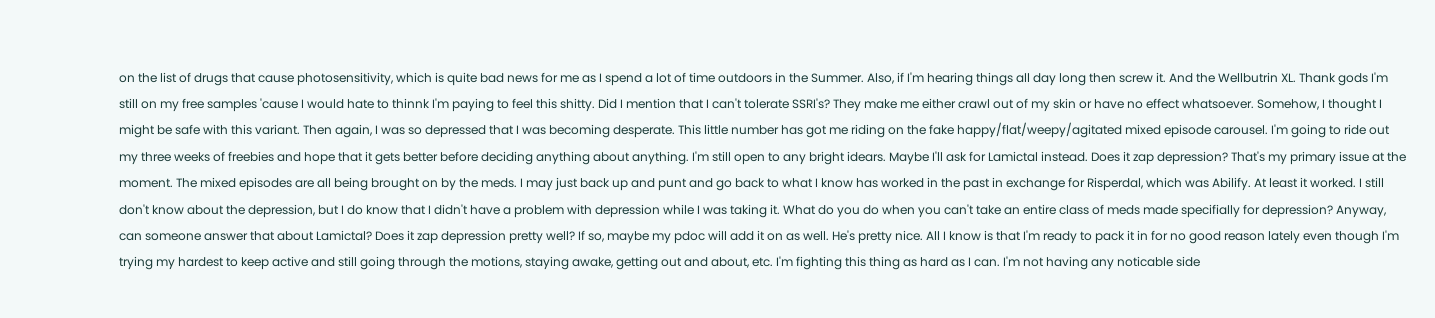on the list of drugs that cause photosensitivity, which is quite bad news for me as I spend a lot of time outdoors in the Summer. Also, if I'm hearing things all day long then screw it. And the Wellbutrin XL. Thank gods I'm still on my free samples 'cause I would hate to thinnk I'm paying to feel this shitty. Did I mention that I can't tolerate SSRI's? They make me either crawl out of my skin or have no effect whatsoever. Somehow, I thought I might be safe with this variant. Then again, I was so depressed that I was becoming desperate. This little number has got me riding on the fake happy/flat/weepy/agitated mixed episode carousel. I'm going to ride out my three weeks of freebies and hope that it gets better before deciding anything about anything. I'm still open to any bright idears. Maybe I'll ask for Lamictal instead. Does it zap depression? That's my primary issue at the moment. The mixed episodes are all being brought on by the meds. I may just back up and punt and go back to what I know has worked in the past in exchange for Risperdal, which was Abilify. At least it worked. I still don't know about the depression, but I do know that I didn't have a problem with depression while I was taking it. What do you do when you can't take an entire class of meds made specifially for depression? Anyway, can someone answer that about Lamictal? Does it zap depression pretty well? If so, maybe my pdoc will add it on as well. He's pretty nice. All I know is that I'm ready to pack it in for no good reason lately even though I'm trying my hardest to keep active and still going through the motions, staying awake, getting out and about, etc. I'm fighting this thing as hard as I can. I'm not having any noticable side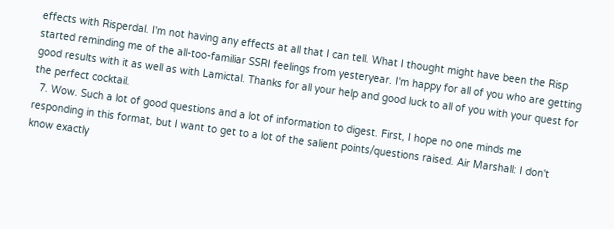effects with Risperdal. I'm not having any effects at all that I can tell. What I thought might have been the Risp started reminding me of the all-too-familiar SSRI feelings from yesteryear. I'm happy for all of you who are getting good results with it as well as with Lamictal. Thanks for all your help and good luck to all of you with your quest for the perfect cocktail.
  7. Wow. Such a lot of good questions and a lot of information to digest. First, I hope no one minds me responding in this format, but I want to get to a lot of the salient points/questions raised. Air Marshall: I don't know exactly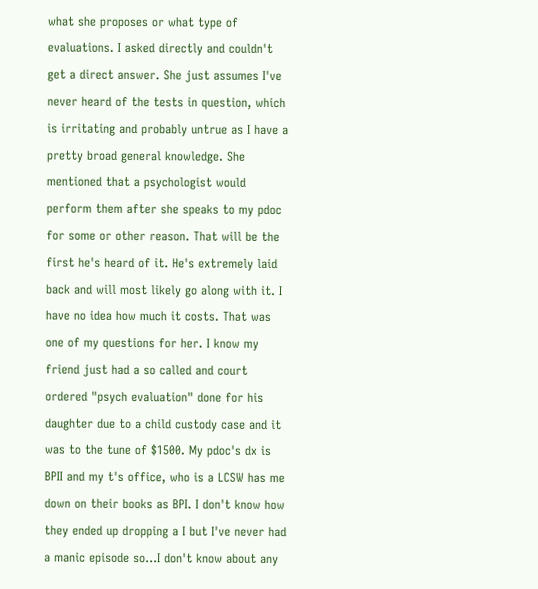what she proposes or what type of evaluations. I asked directly and couldn't get a direct answer. She just assumes I've never heard of the tests in question, which is irritating and probably untrue as I have a pretty broad general knowledge. She mentioned that a psychologist would perform them after she speaks to my pdoc for some or other reason. That will be the first he's heard of it. He's extremely laid back and will most likely go along with it. I have no idea how much it costs. That was one of my questions for her. I know my friend just had a so called and court ordered "psych evaluation" done for his daughter due to a child custody case and it was to the tune of $1500. My pdoc's dx is BPII and my t's office, who is a LCSW has me down on their books as BPI. I don't know how they ended up dropping a I but I've never had a manic episode so...I don't know about any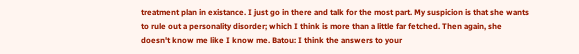treatment plan in existance. I just go in there and talk for the most part. My suspicion is that she wants to rule out a personality disorder; which I think is more than a little far fetched. Then again, she doesn't know me like I know me. Batou: I think the answers to your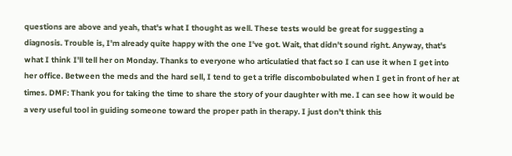questions are above and yeah, that's what I thought as well. These tests would be great for suggesting a diagnosis. Trouble is, I'm already quite happy with the one I've got. Wait, that didn't sound right. Anyway, that's what I think I'll tell her on Monday. Thanks to everyone who articulatied that fact so I can use it when I get into her office. Between the meds and the hard sell, I tend to get a trifle discombobulated when I get in front of her at times. DMF: Thank you for taking the time to share the story of your daughter with me. I can see how it would be a very useful tool in guiding someone toward the proper path in therapy. I just don't think this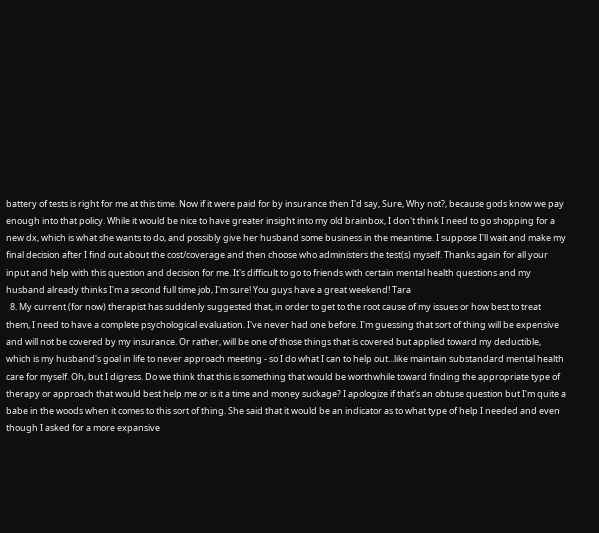battery of tests is right for me at this time. Now if it were paid for by insurance then I'd say, Sure, Why not?, because gods know we pay enough into that policy. While it would be nice to have greater insight into my old brainbox, I don't think I need to go shopping for a new dx, which is what she wants to do, and possibly give her husband some business in the meantime. I suppose I'll wait and make my final decision after I find out about the cost/coverage and then choose who administers the test(s) myself. Thanks again for all your input and help with this question and decision for me. It's difficult to go to friends with certain mental health questions and my husband already thinks I'm a second full time job, I'm sure! You guys have a great weekend! Tara
  8. My current (for now) therapist has suddenly suggested that, in order to get to the root cause of my issues or how best to treat them, I need to have a complete psychological evaluation. I've never had one before. I'm guessing that sort of thing will be expensive and will not be covered by my insurance. Or rather, will be one of those things that is covered but applied toward my deductible, which is my husband's goal in life to never approach meeting - so I do what I can to help out...like maintain substandard mental health care for myself. Oh, but I digress. Do we think that this is something that would be worthwhile toward finding the appropriate type of therapy or approach that would best help me or is it a time and money suckage? I apologize if that's an obtuse question but I'm quite a babe in the woods when it comes to this sort of thing. She said that it would be an indicator as to what type of help I needed and even though I asked for a more expansive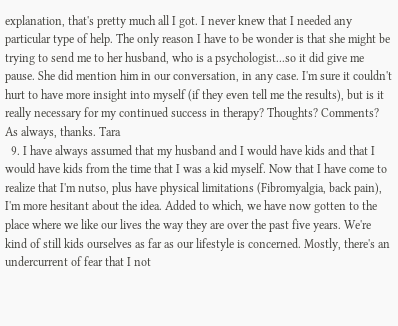explanation, that's pretty much all I got. I never knew that I needed any particular type of help. The only reason I have to be wonder is that she might be trying to send me to her husband, who is a psychologist...so it did give me pause. She did mention him in our conversation, in any case. I'm sure it couldn't hurt to have more insight into myself (if they even tell me the results), but is it really necessary for my continued success in therapy? Thoughts? Comments? As always, thanks. Tara
  9. I have always assumed that my husband and I would have kids and that I would have kids from the time that I was a kid myself. Now that I have come to realize that I'm nutso, plus have physical limitations (Fibromyalgia, back pain), I'm more hesitant about the idea. Added to which, we have now gotten to the place where we like our lives the way they are over the past five years. We're kind of still kids ourselves as far as our lifestyle is concerned. Mostly, there's an undercurrent of fear that I not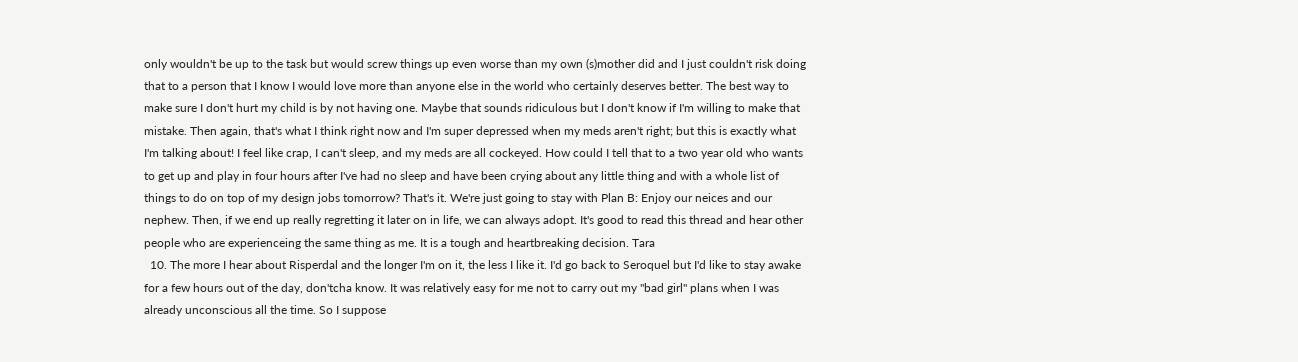only wouldn't be up to the task but would screw things up even worse than my own (s)mother did and I just couldn't risk doing that to a person that I know I would love more than anyone else in the world who certainly deserves better. The best way to make sure I don't hurt my child is by not having one. Maybe that sounds ridiculous but I don't know if I'm willing to make that mistake. Then again, that's what I think right now and I'm super depressed when my meds aren't right; but this is exactly what I'm talking about! I feel like crap, I can't sleep, and my meds are all cockeyed. How could I tell that to a two year old who wants to get up and play in four hours after I've had no sleep and have been crying about any little thing and with a whole list of things to do on top of my design jobs tomorrow? That's it. We're just going to stay with Plan B: Enjoy our neices and our nephew. Then, if we end up really regretting it later on in life, we can always adopt. It's good to read this thread and hear other people who are experienceing the same thing as me. It is a tough and heartbreaking decision. Tara
  10. The more I hear about Risperdal and the longer I'm on it, the less I like it. I'd go back to Seroquel but I'd like to stay awake for a few hours out of the day, don'tcha know. It was relatively easy for me not to carry out my "bad girl" plans when I was already unconscious all the time. So I suppose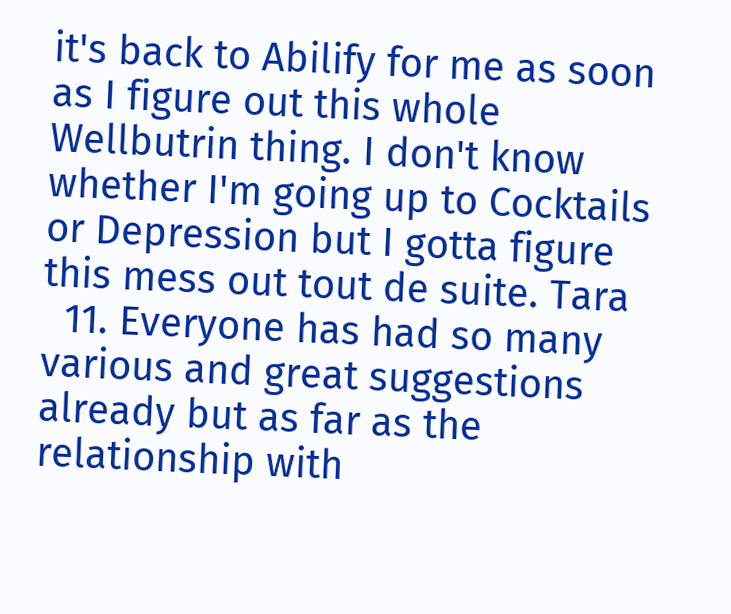it's back to Abilify for me as soon as I figure out this whole Wellbutrin thing. I don't know whether I'm going up to Cocktails or Depression but I gotta figure this mess out tout de suite. Tara
  11. Everyone has had so many various and great suggestions already but as far as the relationship with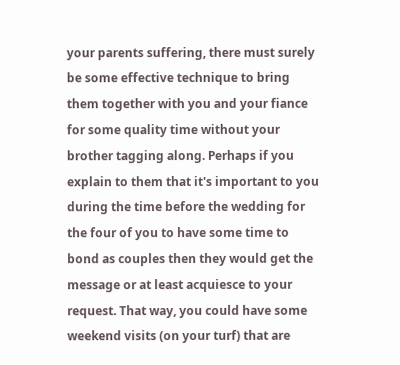your parents suffering, there must surely be some effective technique to bring them together with you and your fiance for some quality time without your brother tagging along. Perhaps if you explain to them that it's important to you during the time before the wedding for the four of you to have some time to bond as couples then they would get the message or at least acquiesce to your request. That way, you could have some weekend visits (on your turf) that are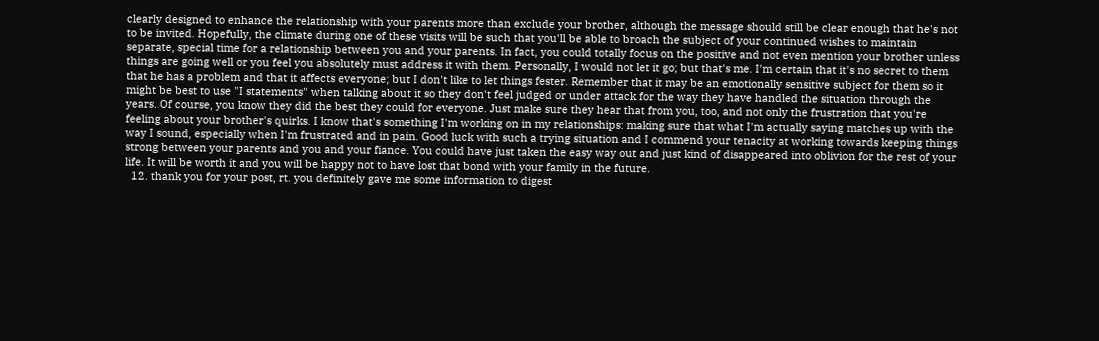clearly designed to enhance the relationship with your parents more than exclude your brother, although the message should still be clear enough that he's not to be invited. Hopefully, the climate during one of these visits will be such that you'll be able to broach the subject of your continued wishes to maintain separate, special time for a relationship between you and your parents. In fact, you could totally focus on the positive and not even mention your brother unless things are going well or you feel you absolutely must address it with them. Personally, I would not let it go; but that's me. I'm certain that it's no secret to them that he has a problem and that it affects everyone; but I don't like to let things fester. Remember that it may be an emotionally sensitive subject for them so it might be best to use "I statements" when talking about it so they don't feel judged or under attack for the way they have handled the situation through the years. Of course, you know they did the best they could for everyone. Just make sure they hear that from you, too, and not only the frustration that you're feeling about your brother's quirks. I know that's something I'm working on in my relationships: making sure that what I'm actually saying matches up with the way I sound, especially when I'm frustrated and in pain. Good luck with such a trying situation and I commend your tenacity at working towards keeping things strong between your parents and you and your fiance. You could have just taken the easy way out and just kind of disappeared into oblivion for the rest of your life. It will be worth it and you will be happy not to have lost that bond with your family in the future.
  12. thank you for your post, rt. you definitely gave me some information to digest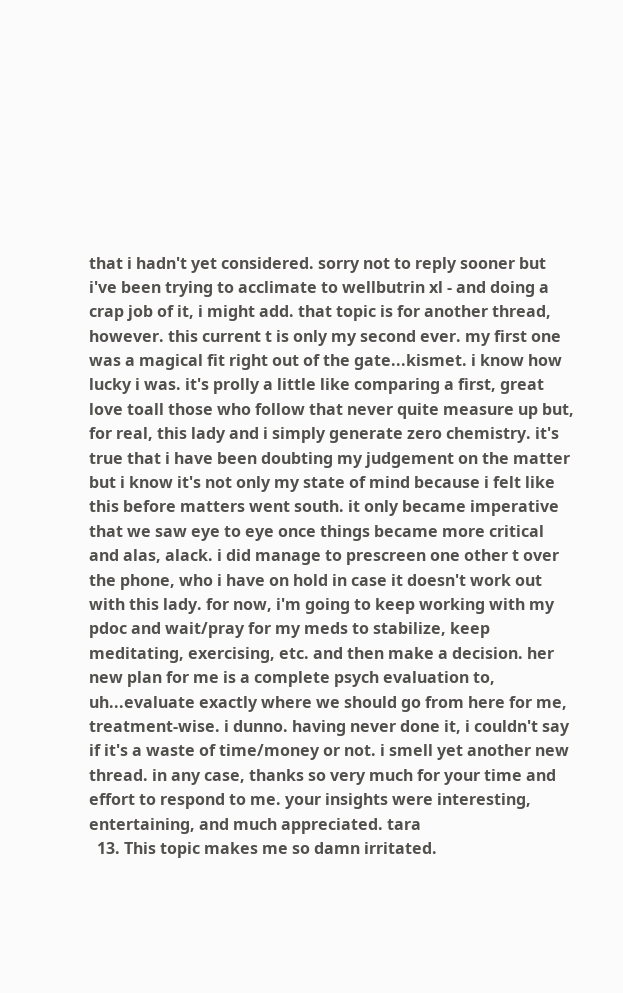that i hadn't yet considered. sorry not to reply sooner but i've been trying to acclimate to wellbutrin xl - and doing a crap job of it, i might add. that topic is for another thread, however. this current t is only my second ever. my first one was a magical fit right out of the gate...kismet. i know how lucky i was. it's prolly a little like comparing a first, great love toall those who follow that never quite measure up but, for real, this lady and i simply generate zero chemistry. it's true that i have been doubting my judgement on the matter but i know it's not only my state of mind because i felt like this before matters went south. it only became imperative that we saw eye to eye once things became more critical and alas, alack. i did manage to prescreen one other t over the phone, who i have on hold in case it doesn't work out with this lady. for now, i'm going to keep working with my pdoc and wait/pray for my meds to stabilize, keep meditating, exercising, etc. and then make a decision. her new plan for me is a complete psych evaluation to, uh...evaluate exactly where we should go from here for me, treatment-wise. i dunno. having never done it, i couldn't say if it's a waste of time/money or not. i smell yet another new thread. in any case, thanks so very much for your time and effort to respond to me. your insights were interesting, entertaining, and much appreciated. tara
  13. This topic makes me so damn irritated.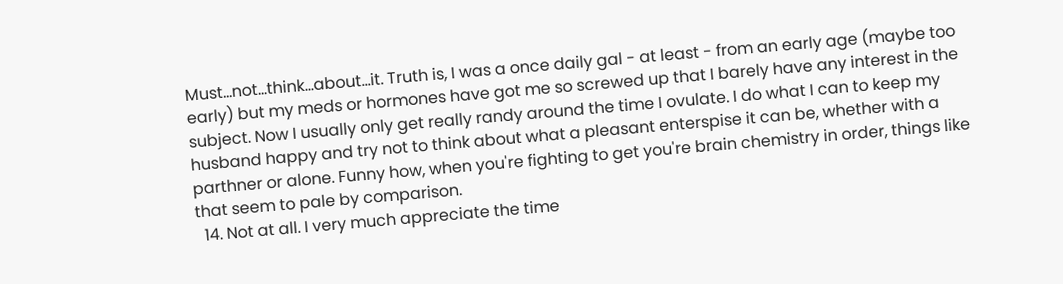Must...not...think...about...it. Truth is, I was a once daily gal - at least - from an early age (maybe too early) but my meds or hormones have got me so screwed up that I barely have any interest in the subject. Now I usually only get really randy around the time I ovulate. I do what I can to keep my husband happy and try not to think about what a pleasant enterspise it can be, whether with a parthner or alone. Funny how, when you're fighting to get you're brain chemistry in order, things like that seem to pale by comparison.
  14. Not at all. I very much appreciate the time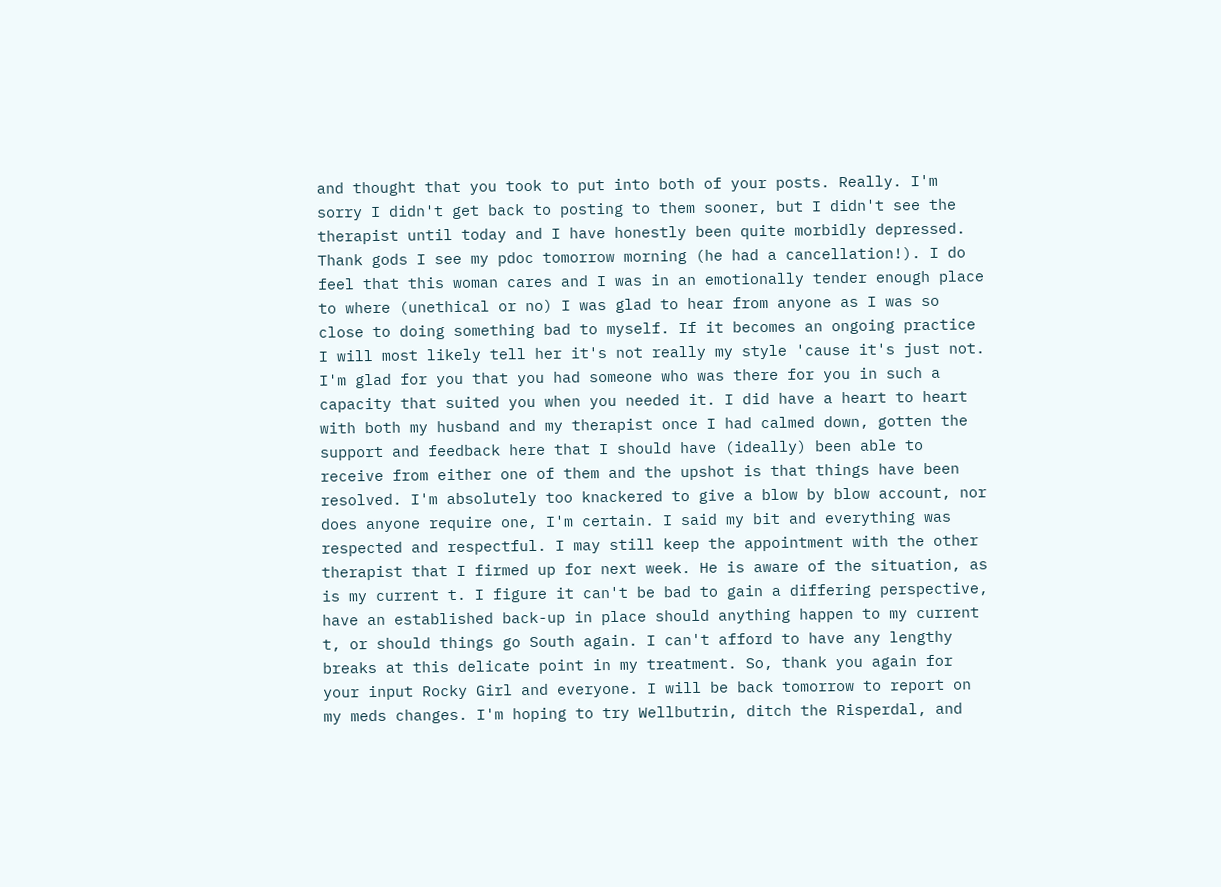and thought that you took to put into both of your posts. Really. I'm sorry I didn't get back to posting to them sooner, but I didn't see the therapist until today and I have honestly been quite morbidly depressed. Thank gods I see my pdoc tomorrow morning (he had a cancellation!). I do feel that this woman cares and I was in an emotionally tender enough place to where (unethical or no) I was glad to hear from anyone as I was so close to doing something bad to myself. If it becomes an ongoing practice I will most likely tell her it's not really my style 'cause it's just not. I'm glad for you that you had someone who was there for you in such a capacity that suited you when you needed it. I did have a heart to heart with both my husband and my therapist once I had calmed down, gotten the support and feedback here that I should have (ideally) been able to receive from either one of them and the upshot is that things have been resolved. I'm absolutely too knackered to give a blow by blow account, nor does anyone require one, I'm certain. I said my bit and everything was respected and respectful. I may still keep the appointment with the other therapist that I firmed up for next week. He is aware of the situation, as is my current t. I figure it can't be bad to gain a differing perspective, have an established back-up in place should anything happen to my current t, or should things go South again. I can't afford to have any lengthy breaks at this delicate point in my treatment. So, thank you again for your input Rocky Girl and everyone. I will be back tomorrow to report on my meds changes. I'm hoping to try Wellbutrin, ditch the Risperdal, and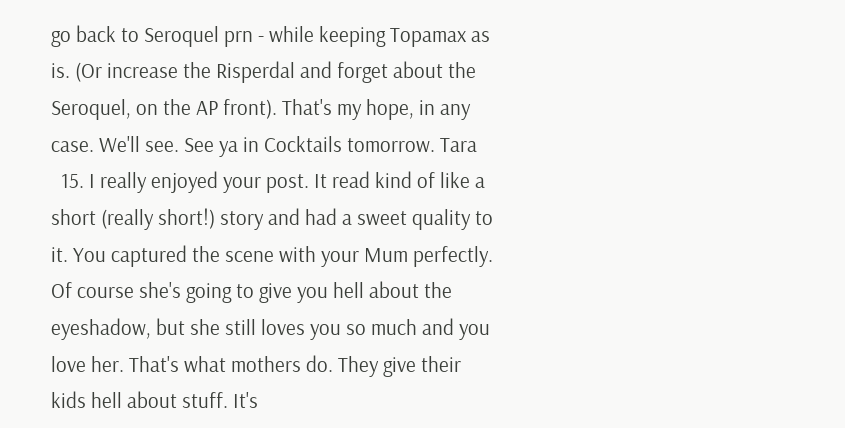go back to Seroquel prn - while keeping Topamax as is. (Or increase the Risperdal and forget about the Seroquel, on the AP front). That's my hope, in any case. We'll see. See ya in Cocktails tomorrow. Tara
  15. I really enjoyed your post. It read kind of like a short (really short!) story and had a sweet quality to it. You captured the scene with your Mum perfectly. Of course she's going to give you hell about the eyeshadow, but she still loves you so much and you love her. That's what mothers do. They give their kids hell about stuff. It's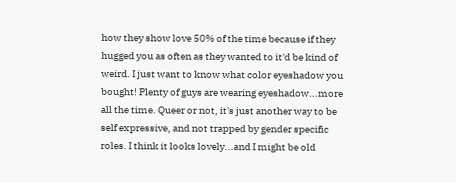how they show love 50% of the time because if they hugged you as often as they wanted to it'd be kind of weird. I just want to know what color eyeshadow you bought! Plenty of guys are wearing eyeshadow...more all the time. Queer or not, it's just another way to be self expressive, and not trapped by gender specific roles. I think it looks lovely...and I might be old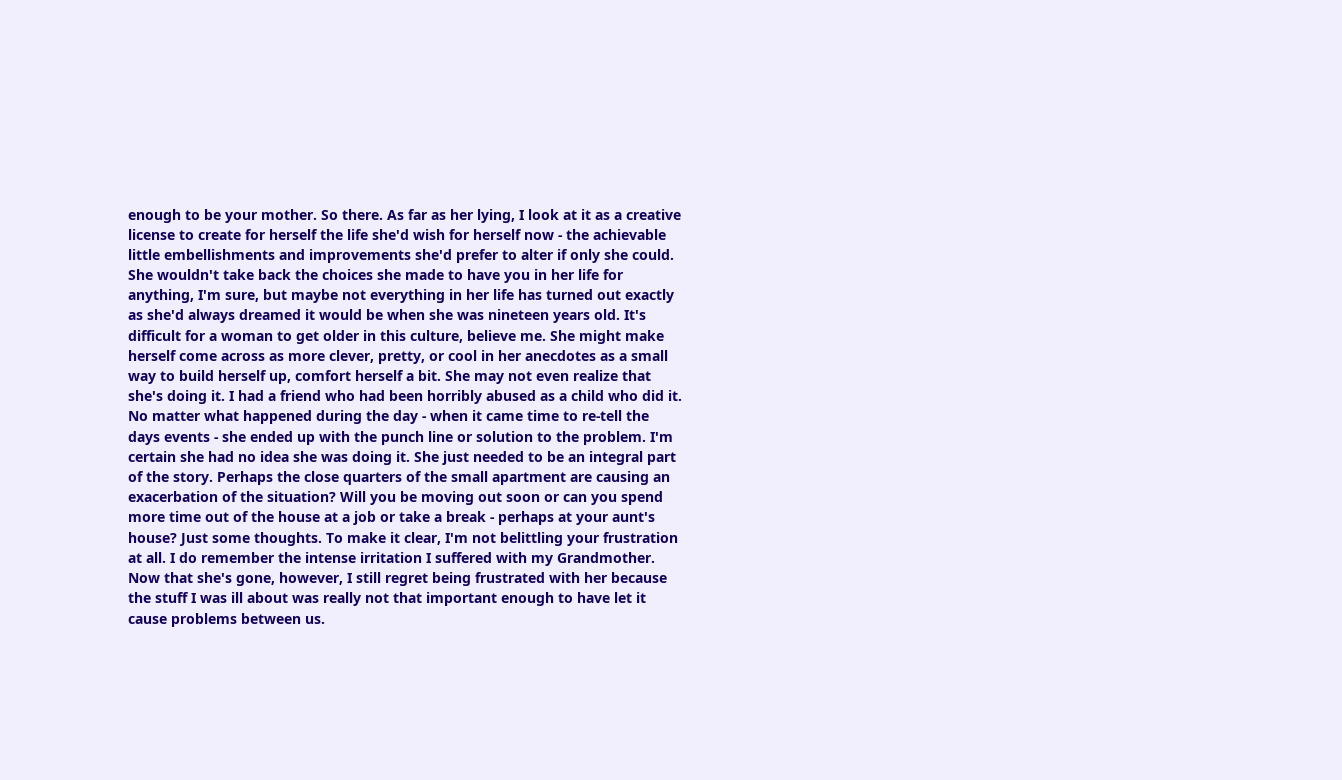enough to be your mother. So there. As far as her lying, I look at it as a creative license to create for herself the life she'd wish for herself now - the achievable little embellishments and improvements she'd prefer to alter if only she could. She wouldn't take back the choices she made to have you in her life for anything, I'm sure, but maybe not everything in her life has turned out exactly as she'd always dreamed it would be when she was nineteen years old. It's difficult for a woman to get older in this culture, believe me. She might make herself come across as more clever, pretty, or cool in her anecdotes as a small way to build herself up, comfort herself a bit. She may not even realize that she's doing it. I had a friend who had been horribly abused as a child who did it. No matter what happened during the day - when it came time to re-tell the days events - she ended up with the punch line or solution to the problem. I'm certain she had no idea she was doing it. She just needed to be an integral part of the story. Perhaps the close quarters of the small apartment are causing an exacerbation of the situation? Will you be moving out soon or can you spend more time out of the house at a job or take a break - perhaps at your aunt's house? Just some thoughts. To make it clear, I'm not belittling your frustration at all. I do remember the intense irritation I suffered with my Grandmother. Now that she's gone, however, I still regret being frustrated with her because the stuff I was ill about was really not that important enough to have let it cause problems between us.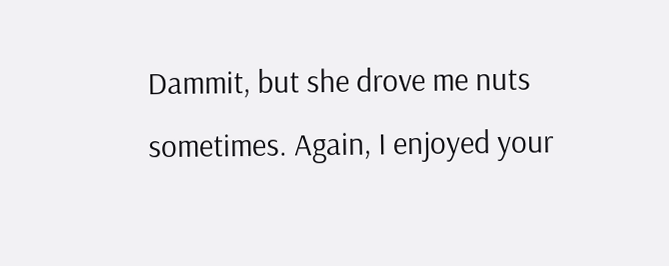Dammit, but she drove me nuts sometimes. Again, I enjoyed your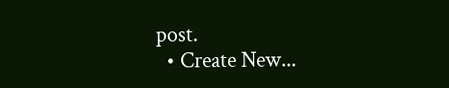post.
  • Create New...